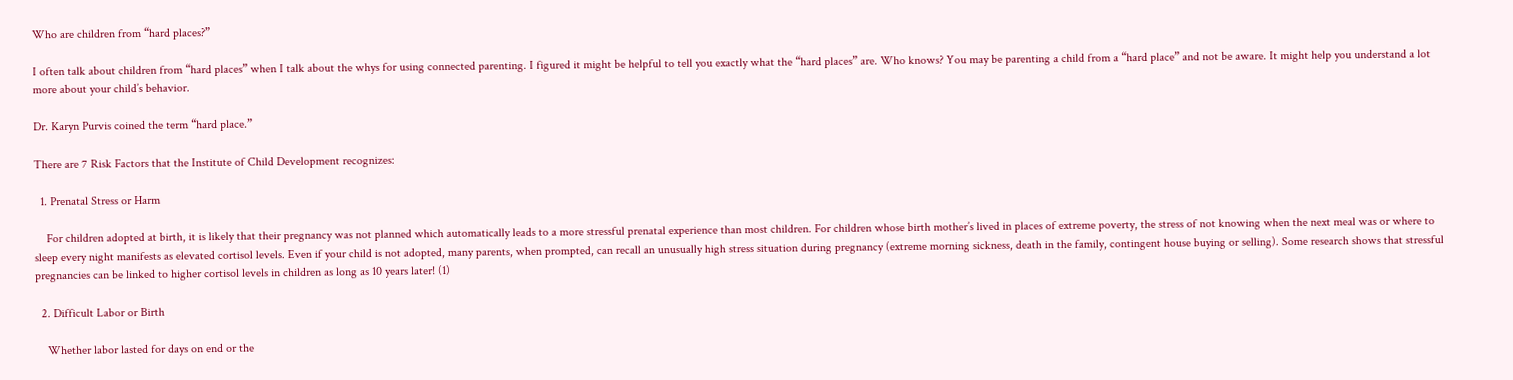Who are children from “hard places?”

I often talk about children from “hard places” when I talk about the whys for using connected parenting. I figured it might be helpful to tell you exactly what the “hard places” are. Who knows? You may be parenting a child from a “hard place” and not be aware. It might help you understand a lot more about your child’s behavior.

Dr. Karyn Purvis coined the term “hard place.”

There are 7 Risk Factors that the Institute of Child Development recognizes:

  1. Prenatal Stress or Harm

    For children adopted at birth, it is likely that their pregnancy was not planned which automatically leads to a more stressful prenatal experience than most children. For children whose birth mother’s lived in places of extreme poverty, the stress of not knowing when the next meal was or where to sleep every night manifests as elevated cortisol levels. Even if your child is not adopted, many parents, when prompted, can recall an unusually high stress situation during pregnancy (extreme morning sickness, death in the family, contingent house buying or selling). Some research shows that stressful pregnancies can be linked to higher cortisol levels in children as long as 10 years later! (1)

  2. Difficult Labor or Birth

    Whether labor lasted for days on end or the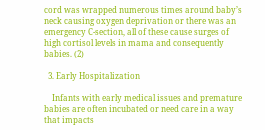cord was wrapped numerous times around baby’s neck causing oxygen deprivation or there was an emergency C-section, all of these cause surges of high cortisol levels in mama and consequently babies. (2)

  3. Early Hospitalization

    Infants with early medical issues and premature babies are often incubated or need care in a way that impacts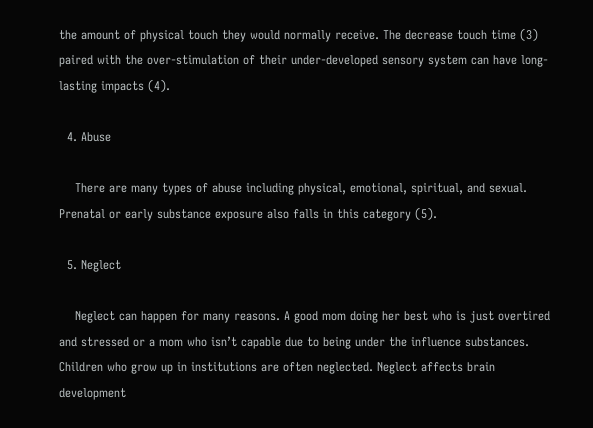the amount of physical touch they would normally receive. The decrease touch time (3) paired with the over-stimulation of their under-developed sensory system can have long-lasting impacts (4).

  4. Abuse

    There are many types of abuse including physical, emotional, spiritual, and sexual. Prenatal or early substance exposure also falls in this category (5).

  5. Neglect

    Neglect can happen for many reasons. A good mom doing her best who is just overtired and stressed or a mom who isn’t capable due to being under the influence substances. Children who grow up in institutions are often neglected. Neglect affects brain development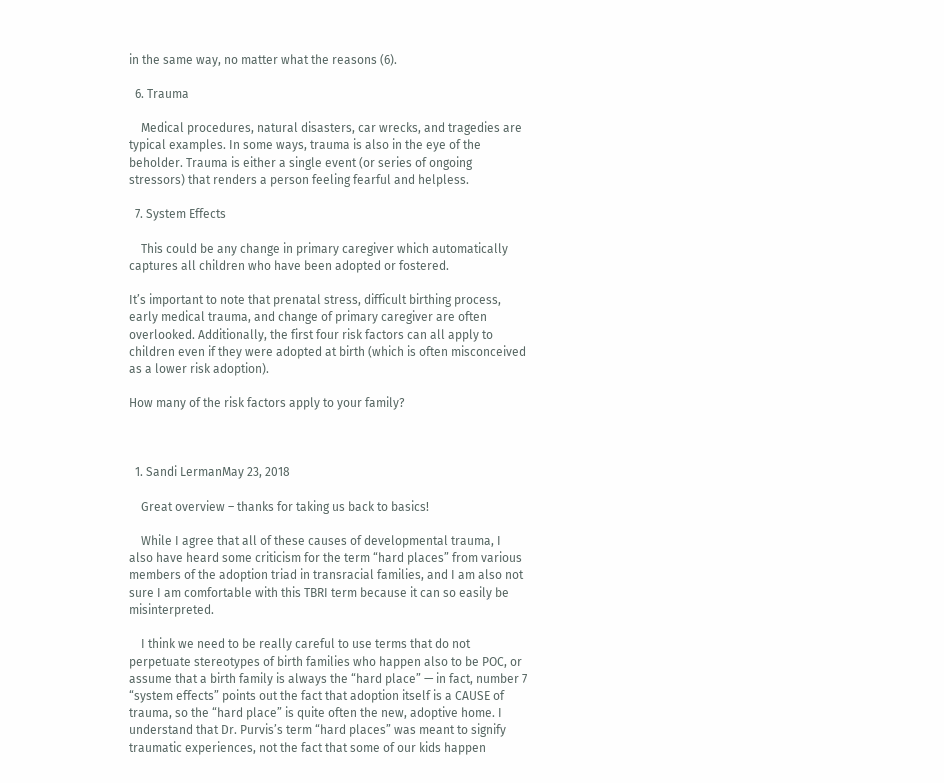in the same way, no matter what the reasons (6).

  6. Trauma

    Medical procedures, natural disasters, car wrecks, and tragedies are typical examples. In some ways, trauma is also in the eye of the beholder. Trauma is either a single event (or series of ongoing stressors) that renders a person feeling fearful and helpless.

  7. System Effects

    This could be any change in primary caregiver which automatically captures all children who have been adopted or fostered.

It’s important to note that prenatal stress, difficult birthing process, early medical trauma, and change of primary caregiver are often overlooked. Additionally, the first four risk factors can all apply to children even if they were adopted at birth (which is often misconceived as a lower risk adoption).

How many of the risk factors apply to your family?



  1. Sandi LermanMay 23, 2018

    Great overview – thanks for taking us back to basics!

    While I agree that all of these causes of developmental trauma, I also have heard some criticism for the term “hard places” from various members of the adoption triad in transracial families, and I am also not sure I am comfortable with this TBRI term because it can so easily be misinterpreted.

    I think we need to be really careful to use terms that do not perpetuate stereotypes of birth families who happen also to be POC, or assume that a birth family is always the “hard place” — in fact, number 7 “system effects” points out the fact that adoption itself is a CAUSE of trauma, so the “hard place” is quite often the new, adoptive home. I understand that Dr. Purvis’s term “hard places” was meant to signify traumatic experiences, not the fact that some of our kids happen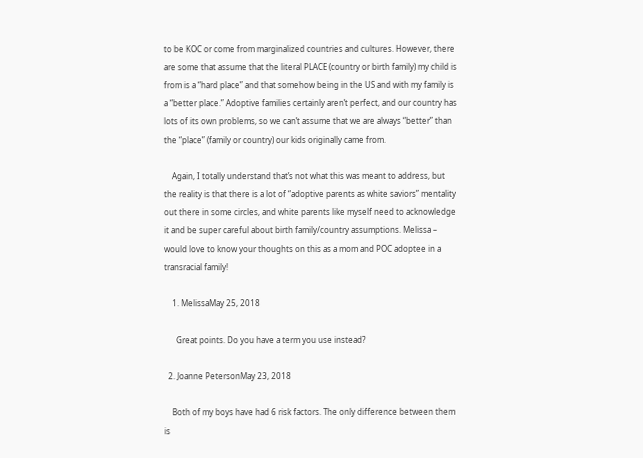to be KOC or come from marginalized countries and cultures. However, there are some that assume that the literal PLACE (country or birth family) my child is from is a “hard place” and that somehow being in the US and with my family is a “better place.” Adoptive families certainly aren’t perfect, and our country has lots of its own problems, so we can’t assume that we are always “better” than the “place” (family or country) our kids originally came from.

    Again, I totally understand that’s not what this was meant to address, but the reality is that there is a lot of “adoptive parents as white saviors” mentality out there in some circles, and white parents like myself need to acknowledge it and be super careful about birth family/country assumptions. Melissa – would love to know your thoughts on this as a mom and POC adoptee in a transracial family!

    1. MelissaMay 25, 2018

      Great points. Do you have a term you use instead?

  2. Joanne PetersonMay 23, 2018

    Both of my boys have had 6 risk factors. The only difference between them is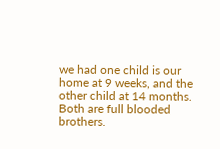we had one child is our home at 9 weeks, and the other child at 14 months. Both are full blooded brothers.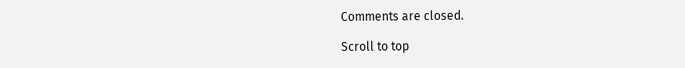Comments are closed.

Scroll to top